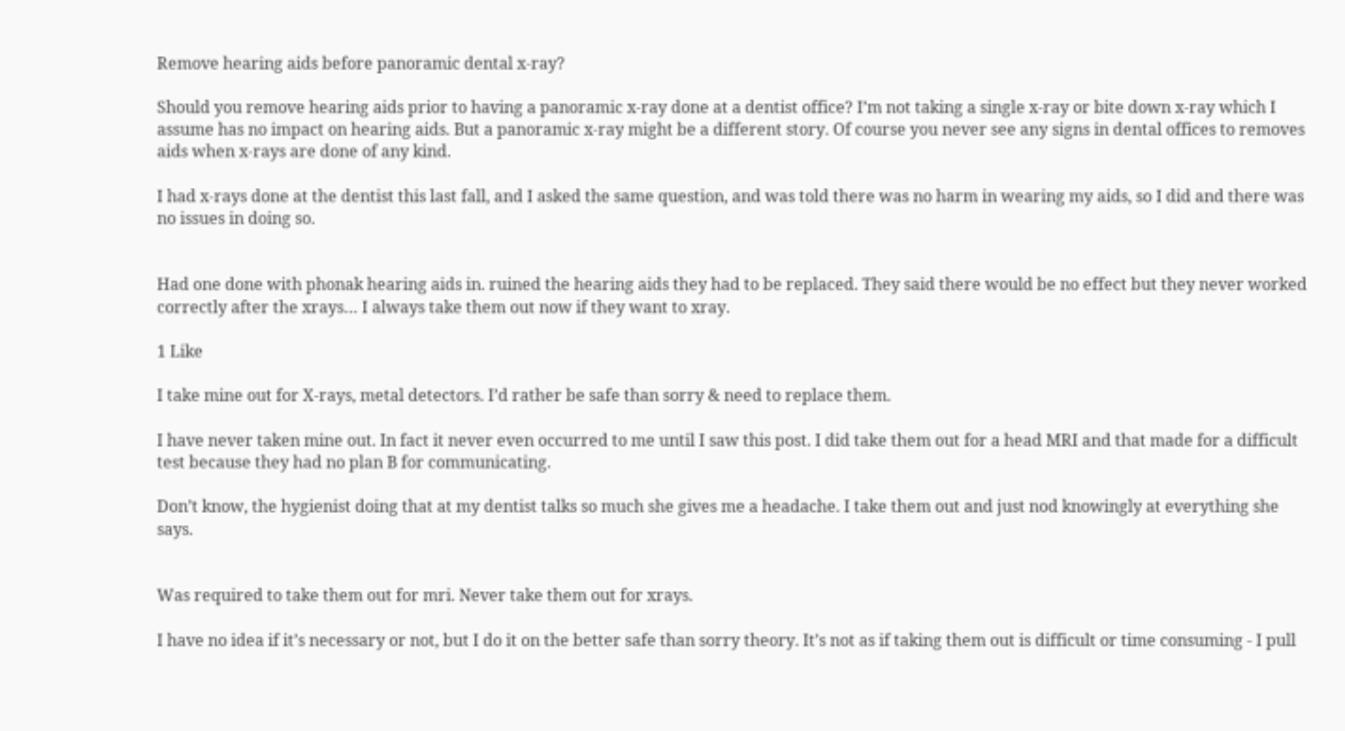Remove hearing aids before panoramic dental x-ray?

Should you remove hearing aids prior to having a panoramic x-ray done at a dentist office? I’m not taking a single x-ray or bite down x-ray which I assume has no impact on hearing aids. But a panoramic x-ray might be a different story. Of course you never see any signs in dental offices to removes aids when x-rays are done of any kind.

I had x-rays done at the dentist this last fall, and I asked the same question, and was told there was no harm in wearing my aids, so I did and there was no issues in doing so.


Had one done with phonak hearing aids in. ruined the hearing aids they had to be replaced. They said there would be no effect but they never worked correctly after the xrays… I always take them out now if they want to xray.

1 Like

I take mine out for X-rays, metal detectors. I’d rather be safe than sorry & need to replace them.

I have never taken mine out. In fact it never even occurred to me until I saw this post. I did take them out for a head MRI and that made for a difficult test because they had no plan B for communicating.

Don’t know, the hygienist doing that at my dentist talks so much she gives me a headache. I take them out and just nod knowingly at everything she says.


Was required to take them out for mri. Never take them out for xrays.

I have no idea if it’s necessary or not, but I do it on the better safe than sorry theory. It’s not as if taking them out is difficult or time consuming - I pull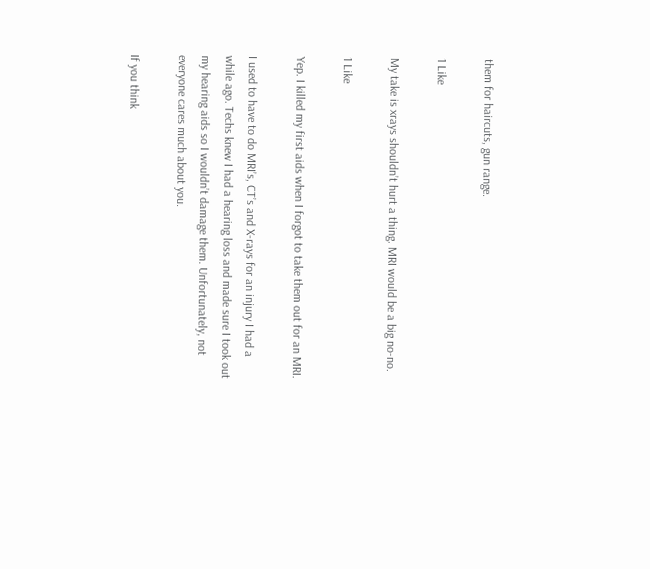them for haircuts, gun range.

1 Like

My take is xrays shouldn’t hurt a thing. MRI would be a big no-no.

1 Like

Yep. I killed my first aids when I forgot to take them out for an MRI.

I used to have to do MRI’s, CT’s and X-rays for an injury I had a while ago. Techs knew I had a hearing loss and made sure I took out my hearing aids so I wouldn’t damage them. Unfortunately, not everyone cares much about you.

If you think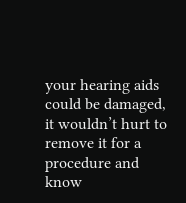your hearing aids could be damaged, it wouldn’t hurt to remove it for a procedure and know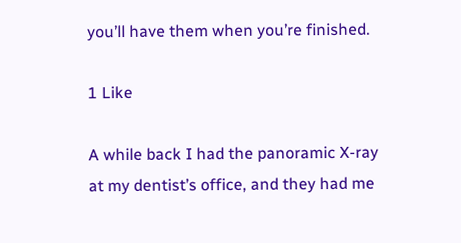you’ll have them when you’re finished.

1 Like

A while back I had the panoramic X-ray at my dentist’s office, and they had me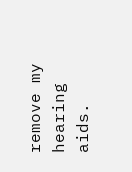remove my hearing aids.